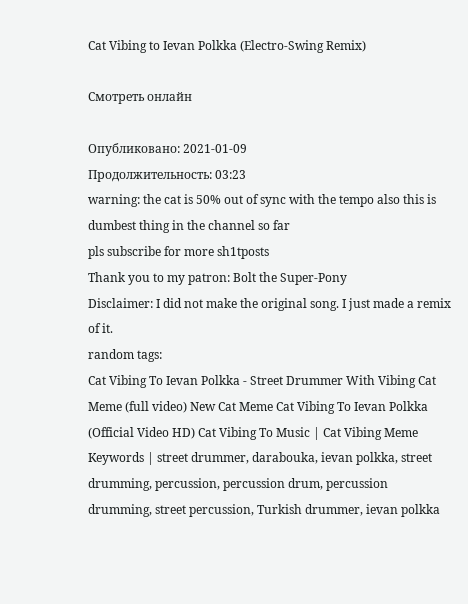Cat Vibing to Ievan Polkka (Electro-Swing Remix)

Смотреть онлайн

Опубликовано: 2021-01-09
Продолжительность: 03:23
warning: the cat is 50% out of sync with the tempo also this is dumbest thing in the channel so far
pls subscribe for more sh1tposts
Thank you to my patron: Bolt the Super-Pony
Disclaimer: I did not make the original song. I just made a remix of it.
random tags:
Cat Vibing To Ievan Polkka - Street Drummer With Vibing Cat Meme (full video) New Cat Meme Cat Vibing To Ievan Polkka (Official Video HD) Cat Vibing To Music | Cat Vibing Meme
Keywords | street drummer, darabouka, ievan polkka, street drumming, percussion, percussion drum, percussion drumming, street percussion, Turkish drummer, ievan polkka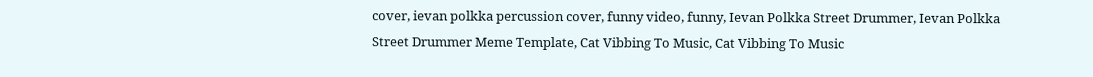cover, ievan polkka percussion cover, funny video, funny, Ievan Polkka Street Drummer, Ievan Polkka Street Drummer Meme Template, Cat Vibbing To Music, Cat Vibbing To Music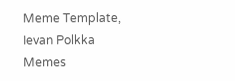Meme Template, Ievan Polkka Memes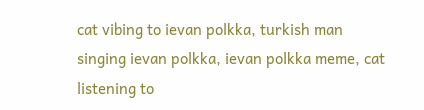cat vibing to ievan polkka, turkish man singing ievan polkka, ievan polkka meme, cat listening to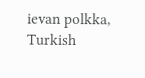ievan polkka, Turkish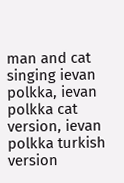man and cat singing ievan polkka, ievan polkka cat version, ievan polkka turkish version